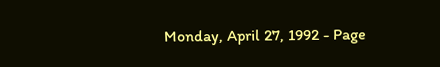Monday, April 27, 1992 - Page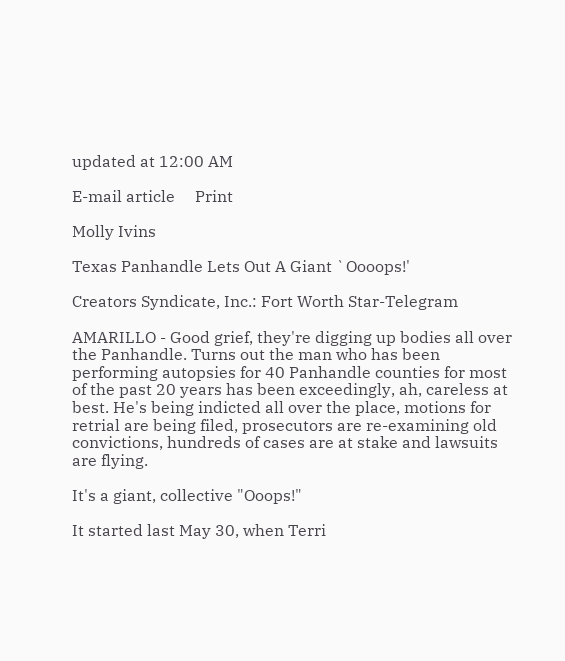updated at 12:00 AM

E-mail article     Print

Molly Ivins

Texas Panhandle Lets Out A Giant `Oooops!'

Creators Syndicate, Inc.: Fort Worth Star-Telegram

AMARILLO - Good grief, they're digging up bodies all over the Panhandle. Turns out the man who has been performing autopsies for 40 Panhandle counties for most of the past 20 years has been exceedingly, ah, careless at best. He's being indicted all over the place, motions for retrial are being filed, prosecutors are re-examining old convictions, hundreds of cases are at stake and lawsuits are flying.

It's a giant, collective "Ooops!"

It started last May 30, when Terri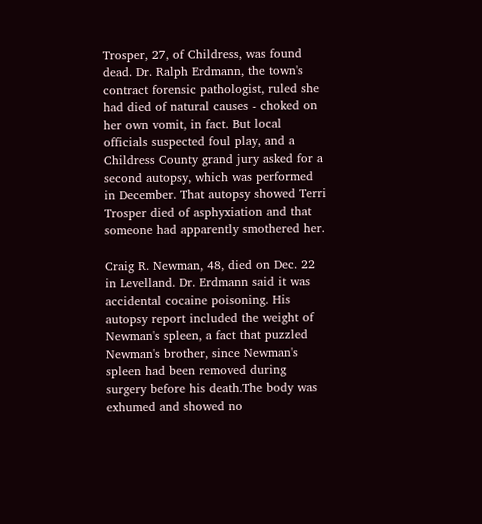Trosper, 27, of Childress, was found dead. Dr. Ralph Erdmann, the town's contract forensic pathologist, ruled she had died of natural causes - choked on her own vomit, in fact. But local officials suspected foul play, and a Childress County grand jury asked for a second autopsy, which was performed in December. That autopsy showed Terri Trosper died of asphyxiation and that someone had apparently smothered her.

Craig R. Newman, 48, died on Dec. 22 in Levelland. Dr. Erdmann said it was accidental cocaine poisoning. His autopsy report included the weight of Newman's spleen, a fact that puzzled Newman's brother, since Newman's spleen had been removed during surgery before his death.The body was exhumed and showed no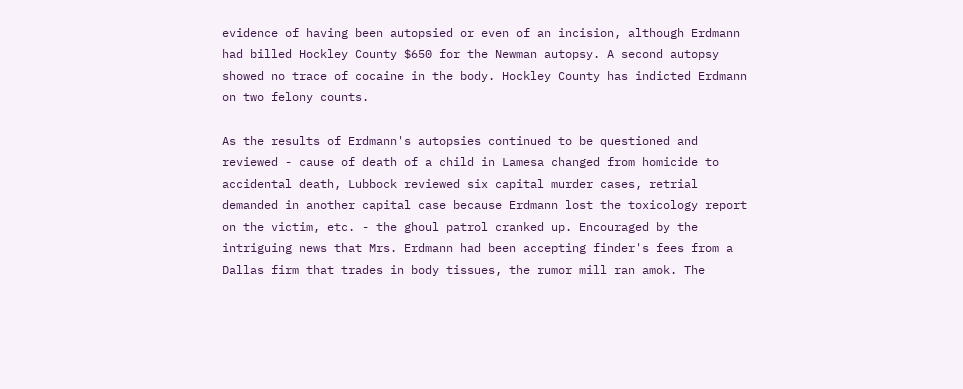evidence of having been autopsied or even of an incision, although Erdmann had billed Hockley County $650 for the Newman autopsy. A second autopsy showed no trace of cocaine in the body. Hockley County has indicted Erdmann on two felony counts.

As the results of Erdmann's autopsies continued to be questioned and reviewed - cause of death of a child in Lamesa changed from homicide to accidental death, Lubbock reviewed six capital murder cases, retrial demanded in another capital case because Erdmann lost the toxicology report on the victim, etc. - the ghoul patrol cranked up. Encouraged by the intriguing news that Mrs. Erdmann had been accepting finder's fees from a Dallas firm that trades in body tissues, the rumor mill ran amok. The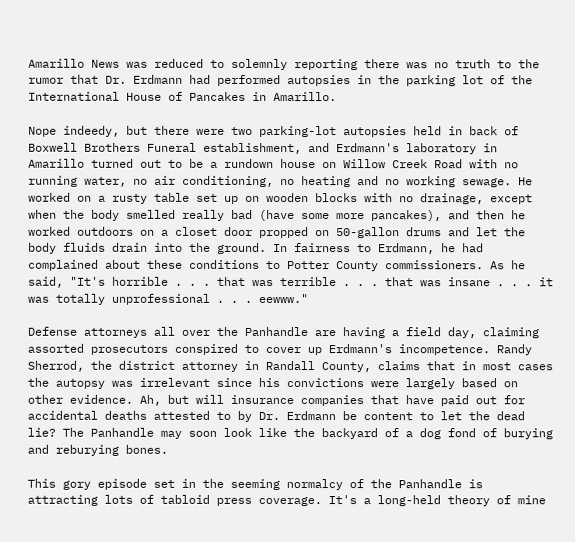Amarillo News was reduced to solemnly reporting there was no truth to the rumor that Dr. Erdmann had performed autopsies in the parking lot of the International House of Pancakes in Amarillo.

Nope indeedy, but there were two parking-lot autopsies held in back of Boxwell Brothers Funeral establishment, and Erdmann's laboratory in Amarillo turned out to be a rundown house on Willow Creek Road with no running water, no air conditioning, no heating and no working sewage. He worked on a rusty table set up on wooden blocks with no drainage, except when the body smelled really bad (have some more pancakes), and then he worked outdoors on a closet door propped on 50-gallon drums and let the body fluids drain into the ground. In fairness to Erdmann, he had complained about these conditions to Potter County commissioners. As he said, "It's horrible . . . that was terrible . . . that was insane . . . it was totally unprofessional . . . eewww."

Defense attorneys all over the Panhandle are having a field day, claiming assorted prosecutors conspired to cover up Erdmann's incompetence. Randy Sherrod, the district attorney in Randall County, claims that in most cases the autopsy was irrelevant since his convictions were largely based on other evidence. Ah, but will insurance companies that have paid out for accidental deaths attested to by Dr. Erdmann be content to let the dead lie? The Panhandle may soon look like the backyard of a dog fond of burying and reburying bones.

This gory episode set in the seeming normalcy of the Panhandle is attracting lots of tabloid press coverage. It's a long-held theory of mine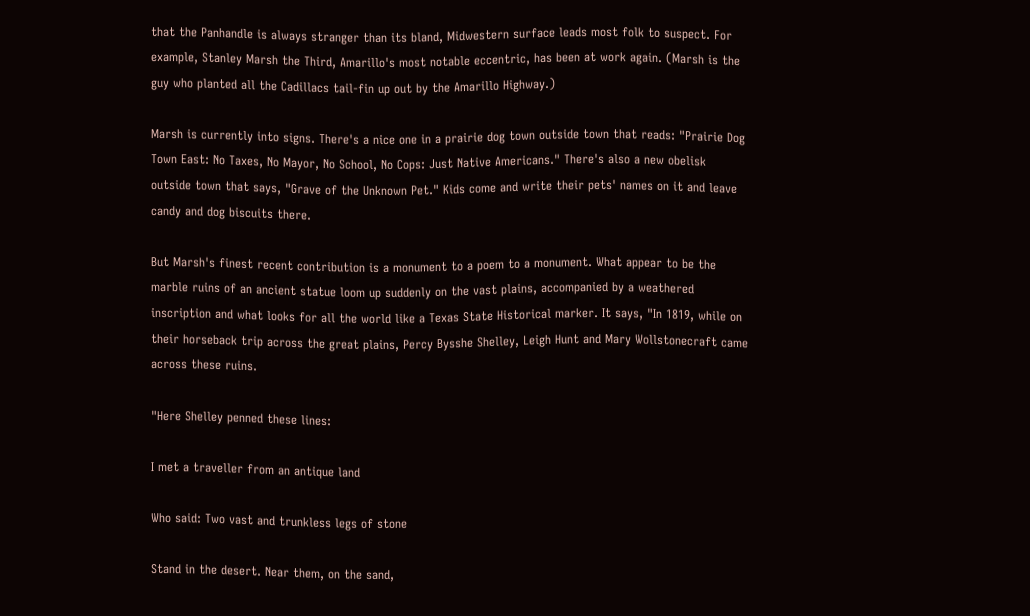that the Panhandle is always stranger than its bland, Midwestern surface leads most folk to suspect. For example, Stanley Marsh the Third, Amarillo's most notable eccentric, has been at work again. (Marsh is the guy who planted all the Cadillacs tail-fin up out by the Amarillo Highway.)

Marsh is currently into signs. There's a nice one in a prairie dog town outside town that reads: "Prairie Dog Town East: No Taxes, No Mayor, No School, No Cops: Just Native Americans." There's also a new obelisk outside town that says, "Grave of the Unknown Pet." Kids come and write their pets' names on it and leave candy and dog biscuits there.

But Marsh's finest recent contribution is a monument to a poem to a monument. What appear to be the marble ruins of an ancient statue loom up suddenly on the vast plains, accompanied by a weathered inscription and what looks for all the world like a Texas State Historical marker. It says, "In 1819, while on their horseback trip across the great plains, Percy Bysshe Shelley, Leigh Hunt and Mary Wollstonecraft came across these ruins.

"Here Shelley penned these lines:

I met a traveller from an antique land

Who said: Two vast and trunkless legs of stone

Stand in the desert. Near them, on the sand,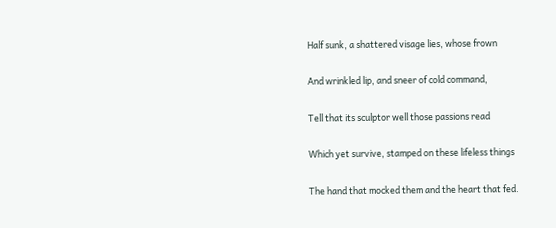Half sunk, a shattered visage lies, whose frown

And wrinkled lip, and sneer of cold command,

Tell that its sculptor well those passions read

Which yet survive, stamped on these lifeless things

The hand that mocked them and the heart that fed.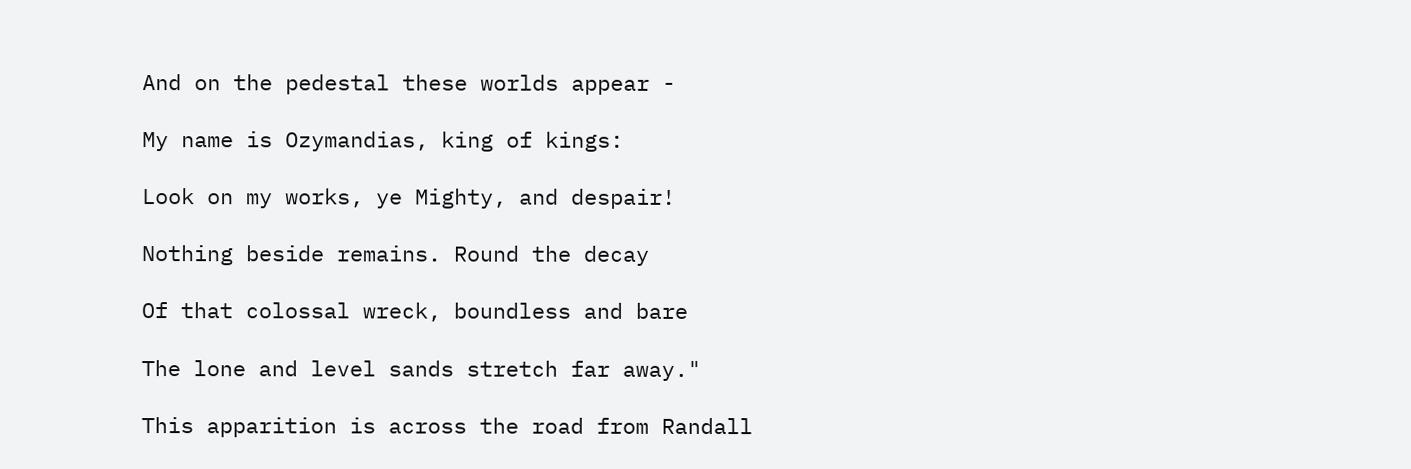And on the pedestal these worlds appear -

My name is Ozymandias, king of kings:

Look on my works, ye Mighty, and despair!

Nothing beside remains. Round the decay

Of that colossal wreck, boundless and bare

The lone and level sands stretch far away."

This apparition is across the road from Randall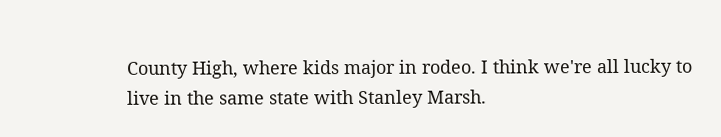County High, where kids major in rodeo. I think we're all lucky to live in the same state with Stanley Marsh.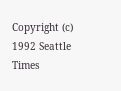Copyright (c) 1992 Seattle Times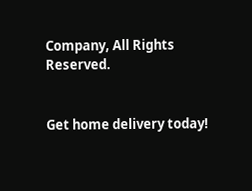Company, All Rights Reserved.


Get home delivery today!